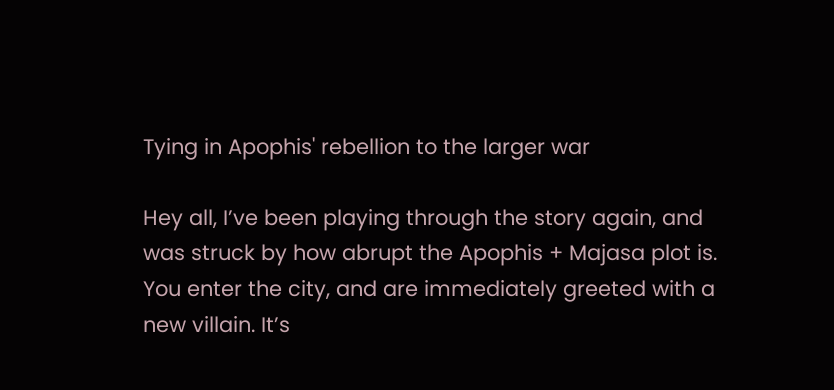Tying in Apophis' rebellion to the larger war

Hey all, I’ve been playing through the story again, and was struck by how abrupt the Apophis + Majasa plot is. You enter the city, and are immediately greeted with a new villain. It’s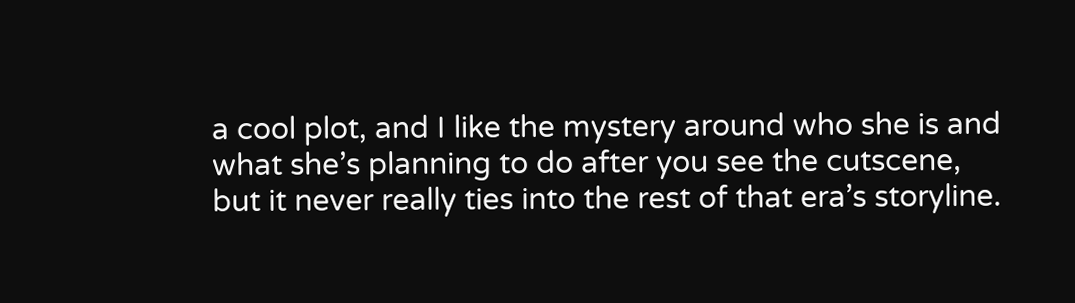a cool plot, and I like the mystery around who she is and what she’s planning to do after you see the cutscene, but it never really ties into the rest of that era’s storyline.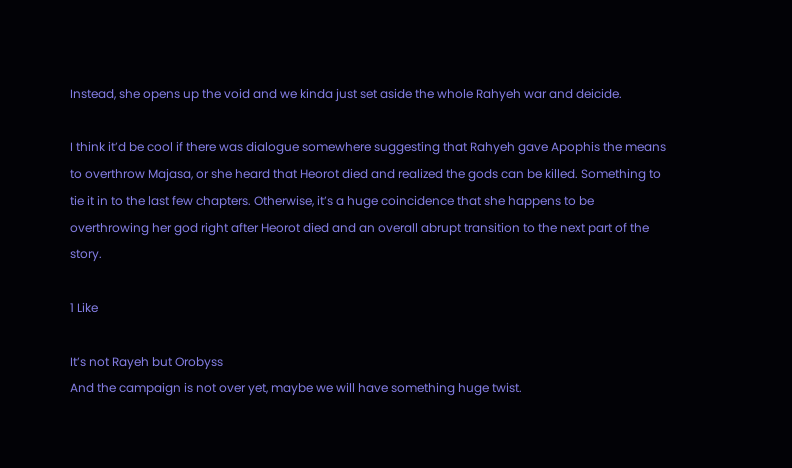Instead, she opens up the void and we kinda just set aside the whole Rahyeh war and deicide.

I think it’d be cool if there was dialogue somewhere suggesting that Rahyeh gave Apophis the means to overthrow Majasa, or she heard that Heorot died and realized the gods can be killed. Something to tie it in to the last few chapters. Otherwise, it’s a huge coincidence that she happens to be overthrowing her god right after Heorot died and an overall abrupt transition to the next part of the story.

1 Like

It’s not Rayeh but Orobyss
And the campaign is not over yet, maybe we will have something huge twist.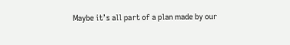Maybe it’s all part of a plan made by our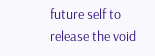future self to release the void